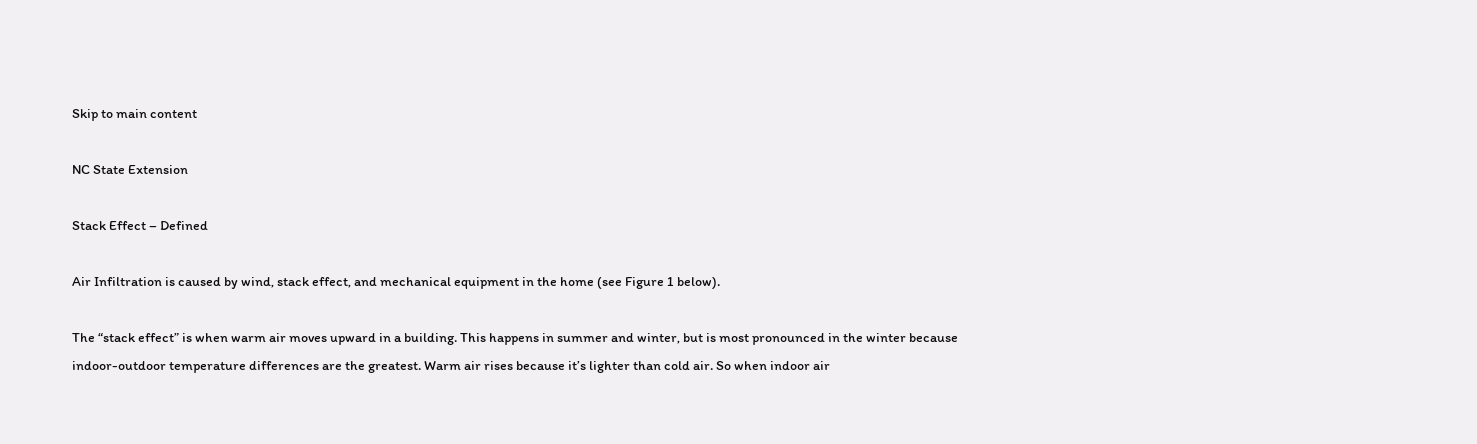Skip to main content

NC State Extension

Stack Effect – Defined

Air Infiltration is caused by wind, stack effect, and mechanical equipment in the home (see Figure 1 below).

The “stack effect” is when warm air moves upward in a building. This happens in summer and winter, but is most pronounced in the winter because indoor-outdoor temperature differences are the greatest. Warm air rises because it’s lighter than cold air. So when indoor air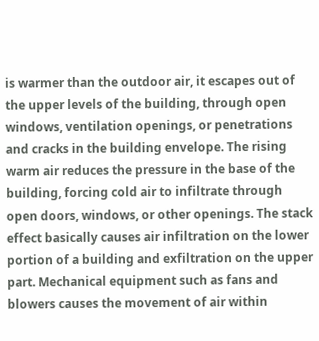is warmer than the outdoor air, it escapes out of the upper levels of the building, through open windows, ventilation openings, or penetrations and cracks in the building envelope. The rising warm air reduces the pressure in the base of the building, forcing cold air to infiltrate through open doors, windows, or other openings. The stack effect basically causes air infiltration on the lower portion of a building and exfiltration on the upper part. Mechanical equipment such as fans and blowers causes the movement of air within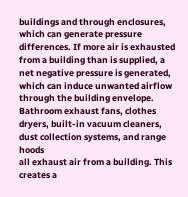buildings and through enclosures, which can generate pressure differences. If more air is exhausted from a building than is supplied, a net negative pressure is generated, which can induce unwanted airflow through the building envelope. Bathroom exhaust fans, clothes dryers, built-in vacuum cleaners, dust collection systems, and range hoods
all exhaust air from a building. This creates a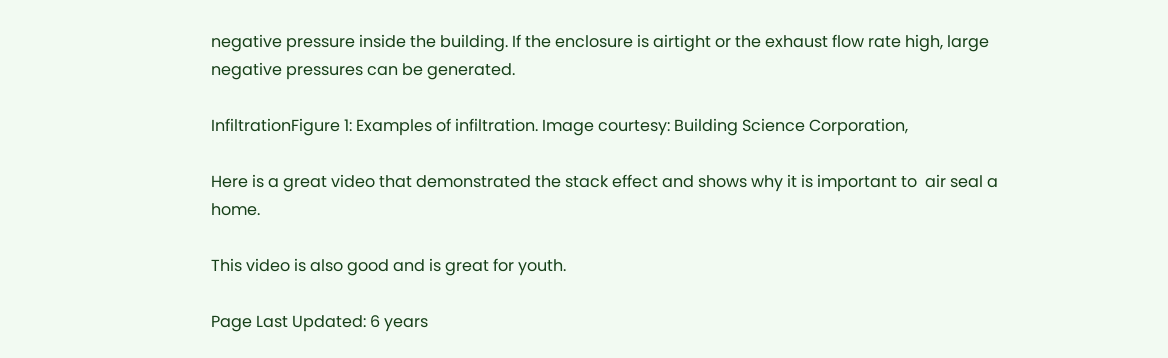negative pressure inside the building. If the enclosure is airtight or the exhaust flow rate high, large negative pressures can be generated.

InfiltrationFigure 1: Examples of infiltration. Image courtesy: Building Science Corporation,

Here is a great video that demonstrated the stack effect and shows why it is important to  air seal a home.

This video is also good and is great for youth.

Page Last Updated: 6 years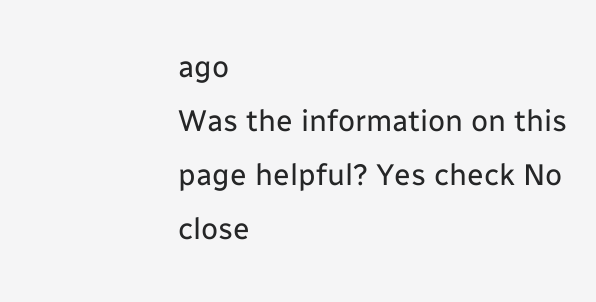ago
Was the information on this page helpful? Yes check No close